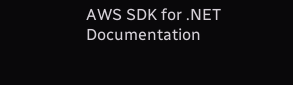AWS SDK for .NET Documentation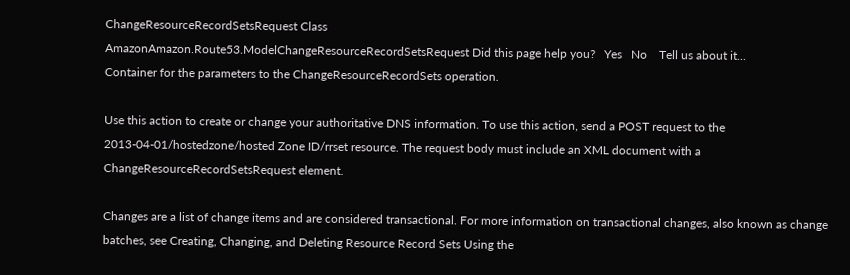ChangeResourceRecordSetsRequest Class
AmazonAmazon.Route53.ModelChangeResourceRecordSetsRequest Did this page help you?   Yes   No    Tell us about it...
Container for the parameters to the ChangeResourceRecordSets operation.

Use this action to create or change your authoritative DNS information. To use this action, send a POST request to the 2013-04-01/hostedzone/hosted Zone ID/rrset resource. The request body must include an XML document with a ChangeResourceRecordSetsRequest element.

Changes are a list of change items and are considered transactional. For more information on transactional changes, also known as change batches, see Creating, Changing, and Deleting Resource Record Sets Using the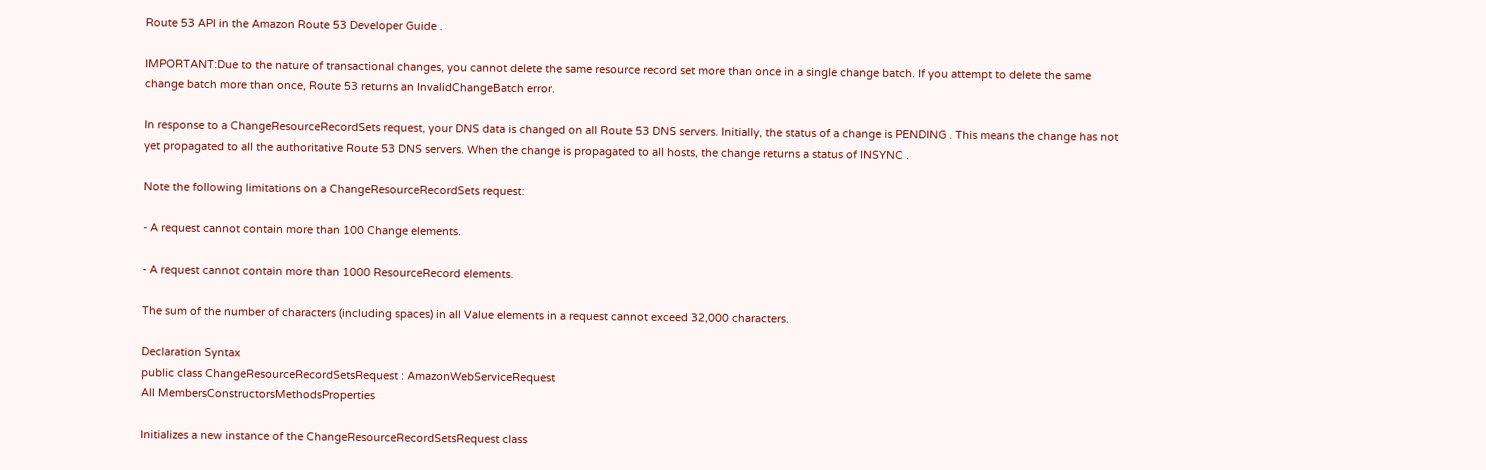Route 53 API in the Amazon Route 53 Developer Guide .

IMPORTANT:Due to the nature of transactional changes, you cannot delete the same resource record set more than once in a single change batch. If you attempt to delete the same change batch more than once, Route 53 returns an InvalidChangeBatch error.

In response to a ChangeResourceRecordSets request, your DNS data is changed on all Route 53 DNS servers. Initially, the status of a change is PENDING . This means the change has not yet propagated to all the authoritative Route 53 DNS servers. When the change is propagated to all hosts, the change returns a status of INSYNC .

Note the following limitations on a ChangeResourceRecordSets request:

- A request cannot contain more than 100 Change elements.

- A request cannot contain more than 1000 ResourceRecord elements.

The sum of the number of characters (including spaces) in all Value elements in a request cannot exceed 32,000 characters.

Declaration Syntax
public class ChangeResourceRecordSetsRequest : AmazonWebServiceRequest
All MembersConstructorsMethodsProperties

Initializes a new instance of the ChangeResourceRecordSetsRequest class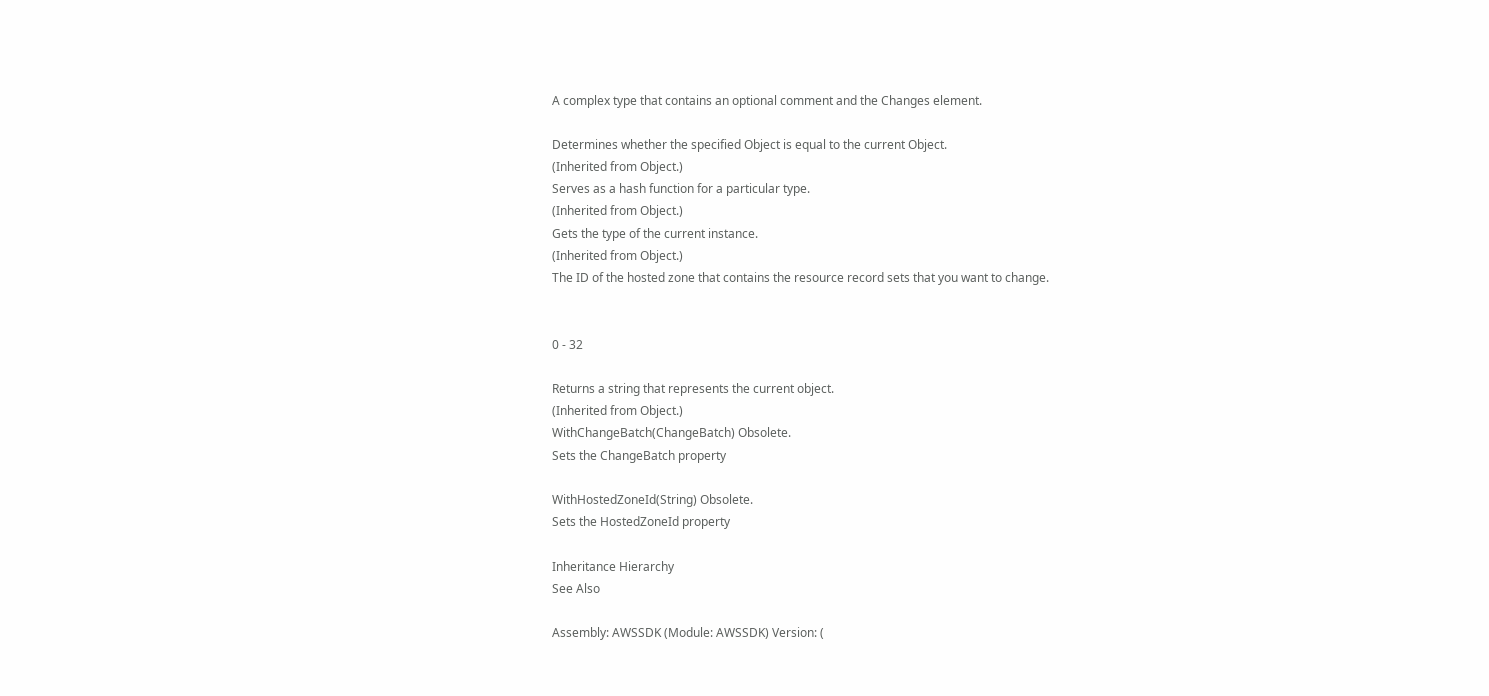A complex type that contains an optional comment and the Changes element.

Determines whether the specified Object is equal to the current Object.
(Inherited from Object.)
Serves as a hash function for a particular type.
(Inherited from Object.)
Gets the type of the current instance.
(Inherited from Object.)
The ID of the hosted zone that contains the resource record sets that you want to change.


0 - 32

Returns a string that represents the current object.
(Inherited from Object.)
WithChangeBatch(ChangeBatch) Obsolete.
Sets the ChangeBatch property

WithHostedZoneId(String) Obsolete.
Sets the HostedZoneId property

Inheritance Hierarchy
See Also

Assembly: AWSSDK (Module: AWSSDK) Version: (